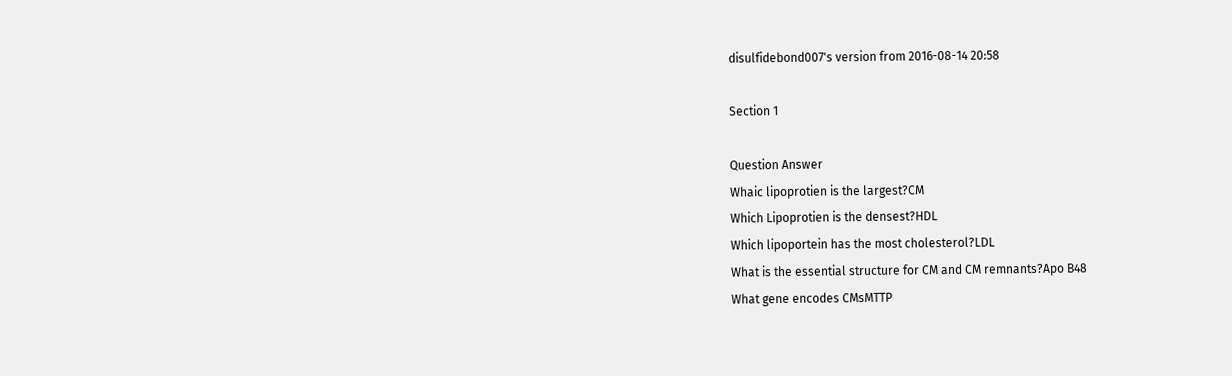disulfidebond007's version from 2016-08-14 20:58

Section 1

Question Answer
Whaic lipoprotien is the largest?CM
Which Lipoprotien is the densest?HDL
Which lipoportein has the most cholesterol?LDL
What is the essential structure for CM and CM remnants?Apo B48
What gene encodes CMsMTTP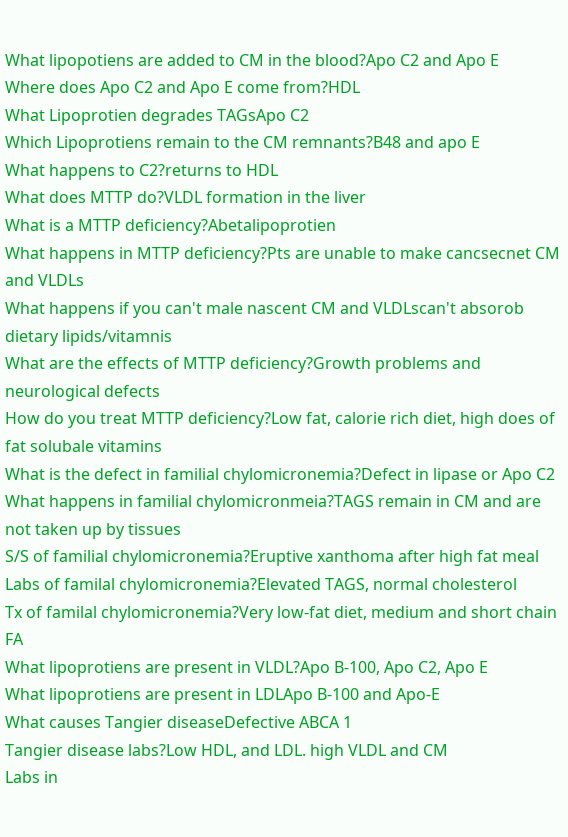What lipopotiens are added to CM in the blood?Apo C2 and Apo E
Where does Apo C2 and Apo E come from?HDL
What Lipoprotien degrades TAGsApo C2
Which Lipoprotiens remain to the CM remnants?B48 and apo E
What happens to C2?returns to HDL
What does MTTP do?VLDL formation in the liver
What is a MTTP deficiency?Abetalipoprotien
What happens in MTTP deficiency?Pts are unable to make cancsecnet CM and VLDLs
What happens if you can't male nascent CM and VLDLscan't absorob dietary lipids/vitamnis
What are the effects of MTTP deficiency?Growth problems and neurological defects
How do you treat MTTP deficiency?Low fat, calorie rich diet, high does of fat solubale vitamins
What is the defect in familial chylomicronemia?Defect in lipase or Apo C2
What happens in familial chylomicronmeia?TAGS remain in CM and are not taken up by tissues
S/S of familial chylomicronemia?Eruptive xanthoma after high fat meal
Labs of familal chylomicronemia?Elevated TAGS, normal cholesterol
Tx of familal chylomicronemia?Very low-fat diet, medium and short chain FA
What lipoprotiens are present in VLDL?Apo B-100, Apo C2, Apo E
What lipoprotiens are present in LDLApo B-100 and Apo-E
What causes Tangier diseaseDefective ABCA 1
Tangier disease labs?Low HDL, and LDL. high VLDL and CM
Labs in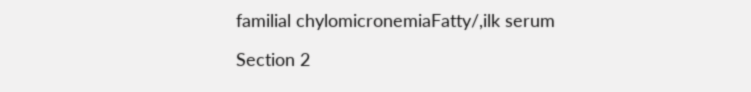familial chylomicronemiaFatty/,ilk serum

Section 2